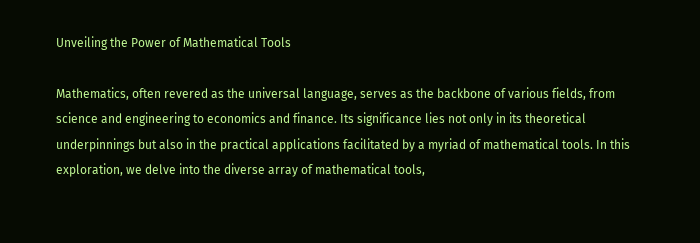Unveiling the Power of Mathematical Tools

Mathematics, often revered as the universal language, serves as the backbone of various fields, from science and engineering to economics and finance. Its significance lies not only in its theoretical underpinnings but also in the practical applications facilitated by a myriad of mathematical tools. In this exploration, we delve into the diverse array of mathematical tools,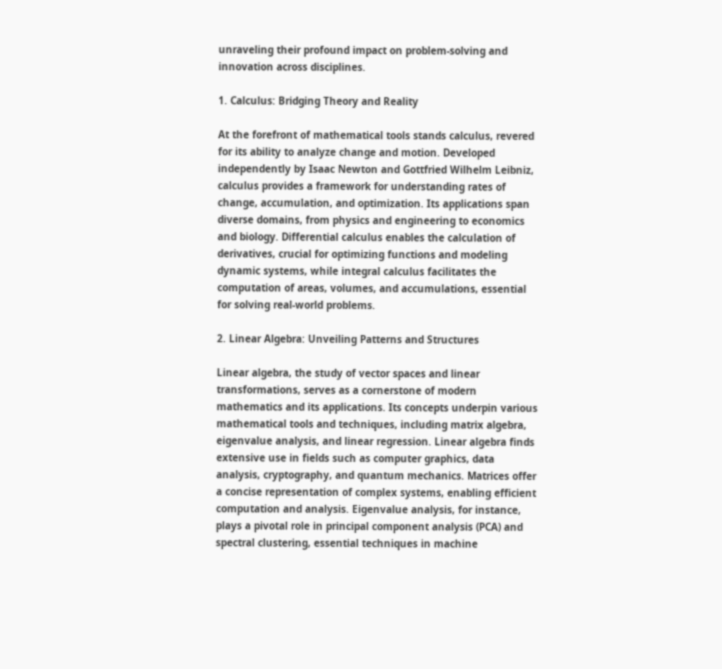unraveling their profound impact on problem-solving and innovation across disciplines.

1. Calculus: Bridging Theory and Reality

At the forefront of mathematical tools stands calculus, revered for its ability to analyze change and motion. Developed independently by Isaac Newton and Gottfried Wilhelm Leibniz, calculus provides a framework for understanding rates of change, accumulation, and optimization. Its applications span diverse domains, from physics and engineering to economics and biology. Differential calculus enables the calculation of derivatives, crucial for optimizing functions and modeling dynamic systems, while integral calculus facilitates the computation of areas, volumes, and accumulations, essential for solving real-world problems.

2. Linear Algebra: Unveiling Patterns and Structures

Linear algebra, the study of vector spaces and linear transformations, serves as a cornerstone of modern mathematics and its applications. Its concepts underpin various mathematical tools and techniques, including matrix algebra, eigenvalue analysis, and linear regression. Linear algebra finds extensive use in fields such as computer graphics, data analysis, cryptography, and quantum mechanics. Matrices offer a concise representation of complex systems, enabling efficient computation and analysis. Eigenvalue analysis, for instance, plays a pivotal role in principal component analysis (PCA) and spectral clustering, essential techniques in machine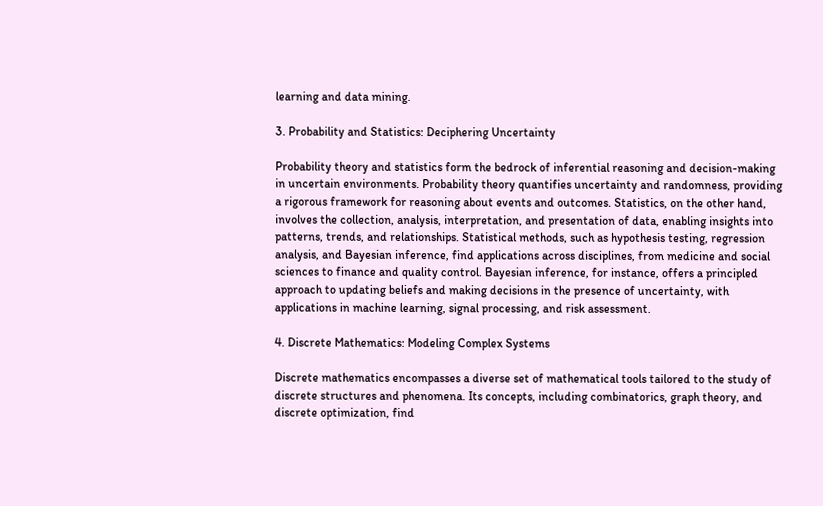learning and data mining.

3. Probability and Statistics: Deciphering Uncertainty

Probability theory and statistics form the bedrock of inferential reasoning and decision-making in uncertain environments. Probability theory quantifies uncertainty and randomness, providing a rigorous framework for reasoning about events and outcomes. Statistics, on the other hand, involves the collection, analysis, interpretation, and presentation of data, enabling insights into patterns, trends, and relationships. Statistical methods, such as hypothesis testing, regression analysis, and Bayesian inference, find applications across disciplines, from medicine and social sciences to finance and quality control. Bayesian inference, for instance, offers a principled approach to updating beliefs and making decisions in the presence of uncertainty, with applications in machine learning, signal processing, and risk assessment.

4. Discrete Mathematics: Modeling Complex Systems

Discrete mathematics encompasses a diverse set of mathematical tools tailored to the study of discrete structures and phenomena. Its concepts, including combinatorics, graph theory, and discrete optimization, find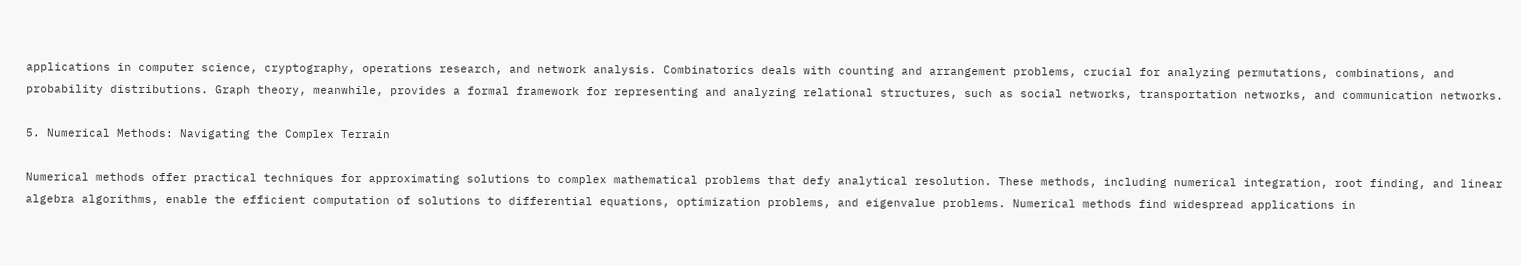applications in computer science, cryptography, operations research, and network analysis. Combinatorics deals with counting and arrangement problems, crucial for analyzing permutations, combinations, and probability distributions. Graph theory, meanwhile, provides a formal framework for representing and analyzing relational structures, such as social networks, transportation networks, and communication networks.

5. Numerical Methods: Navigating the Complex Terrain

Numerical methods offer practical techniques for approximating solutions to complex mathematical problems that defy analytical resolution. These methods, including numerical integration, root finding, and linear algebra algorithms, enable the efficient computation of solutions to differential equations, optimization problems, and eigenvalue problems. Numerical methods find widespread applications in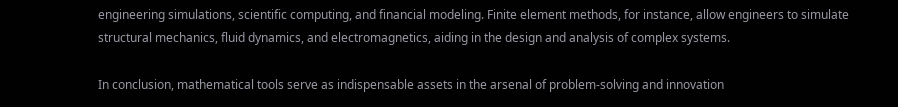engineering simulations, scientific computing, and financial modeling. Finite element methods, for instance, allow engineers to simulate structural mechanics, fluid dynamics, and electromagnetics, aiding in the design and analysis of complex systems.

In conclusion, mathematical tools serve as indispensable assets in the arsenal of problem-solving and innovation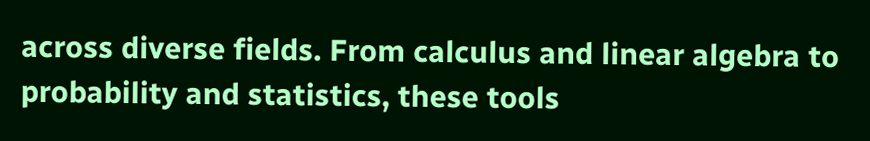across diverse fields. From calculus and linear algebra to probability and statistics, these tools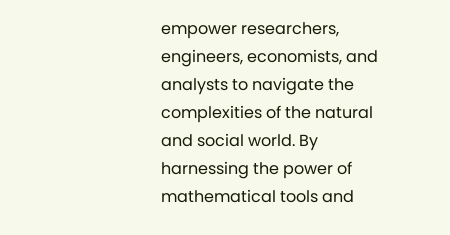empower researchers, engineers, economists, and analysts to navigate the complexities of the natural and social world. By harnessing the power of mathematical tools and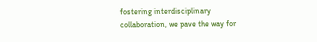fostering interdisciplinary collaboration, we pave the way for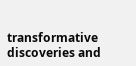transformative discoveries and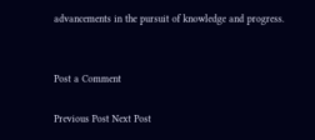advancements in the pursuit of knowledge and progress.


Post a Comment

Previous Post Next Post